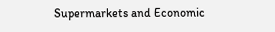Supermarkets and Economic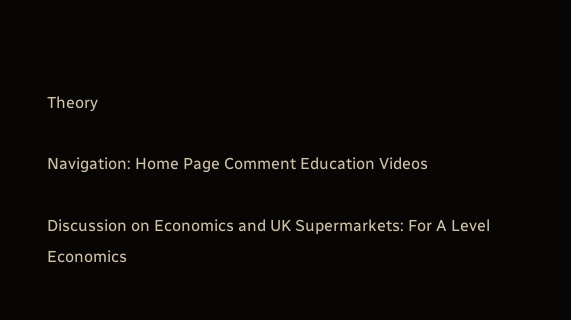Theory

Navigation: Home Page Comment Education Videos

Discussion on Economics and UK Supermarkets: For A Level Economics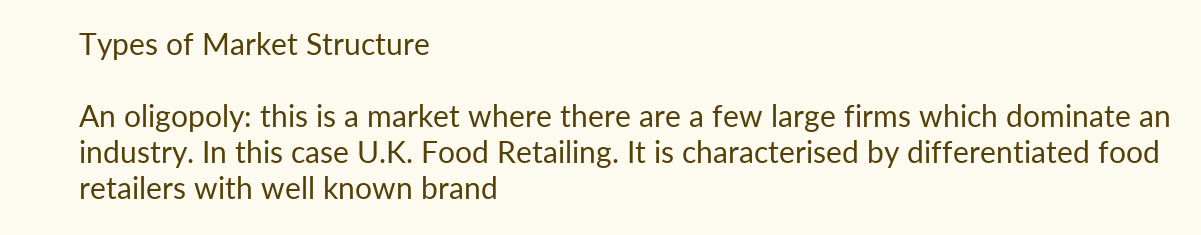Types of Market Structure

An oligopoly: this is a market where there are a few large firms which dominate an industry. In this case U.K. Food Retailing. It is characterised by differentiated food retailers with well known brand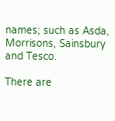names; such as Asda, Morrisons, Sainsbury and Tesco.

There are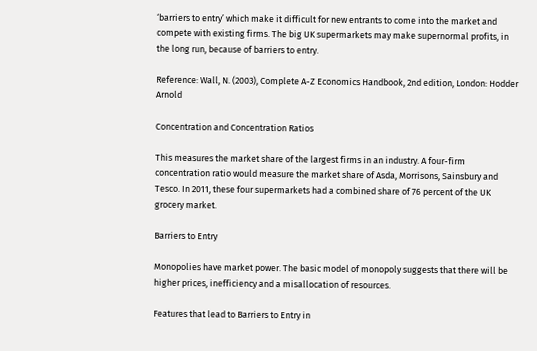‘barriers to entry’ which make it difficult for new entrants to come into the market and compete with existing firms. The big UK supermarkets may make supernormal profits, in the long run, because of barriers to entry.

Reference: Wall, N. (2003), Complete A-Z Economics Handbook, 2nd edition, London: Hodder Arnold

Concentration and Concentration Ratios

This measures the market share of the largest firms in an industry. A four-firm concentration ratio would measure the market share of Asda, Morrisons, Sainsbury and Tesco. In 2011, these four supermarkets had a combined share of 76 percent of the UK grocery market.

Barriers to Entry

Monopolies have market power. The basic model of monopoly suggests that there will be higher prices, inefficiency and a misallocation of resources.

Features that lead to Barriers to Entry in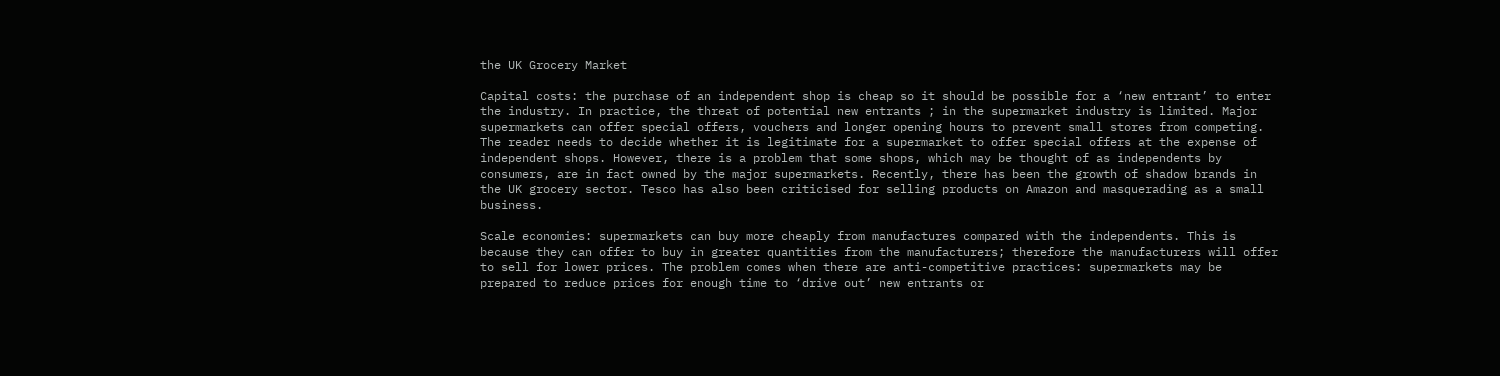the UK Grocery Market

Capital costs: the purchase of an independent shop is cheap so it should be possible for a ‘new entrant’ to enter the industry. In practice, the threat of potential new entrants ; in the supermarket industry is limited. Major supermarkets can offer special offers, vouchers and longer opening hours to prevent small stores from competing. The reader needs to decide whether it is legitimate for a supermarket to offer special offers at the expense of independent shops. However, there is a problem that some shops, which may be thought of as independents by consumers, are in fact owned by the major supermarkets. Recently, there has been the growth of shadow brands in the UK grocery sector. Tesco has also been criticised for selling products on Amazon and masquerading as a small business.

Scale economies: supermarkets can buy more cheaply from manufactures compared with the independents. This is because they can offer to buy in greater quantities from the manufacturers; therefore the manufacturers will offer to sell for lower prices. The problem comes when there are anti-competitive practices: supermarkets may be prepared to reduce prices for enough time to ‘drive out’ new entrants or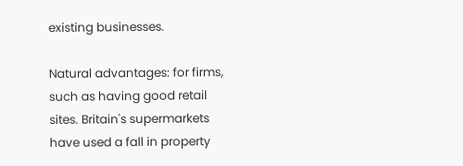existing businesses.

Natural advantages: for firms, such as having good retail sites. Britain's supermarkets have used a fall in property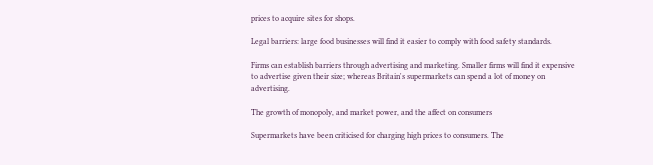prices to acquire sites for shops.

Legal barriers: large food businesses will find it easier to comply with food safety standards.

Firms can establish barriers through advertising and marketing. Smaller firms will find it expensive to advertise given their size; whereas Britain's supermarkets can spend a lot of money on advertising.

The growth of monopoly, and market power, and the affect on consumers

Supermarkets have been criticised for charging high prices to consumers. The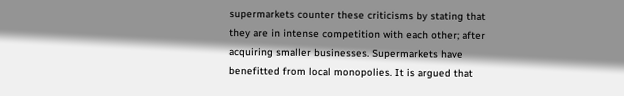supermarkets counter these criticisms by stating that they are in intense competition with each other; after acquiring smaller businesses. Supermarkets have benefitted from local monopolies. It is argued that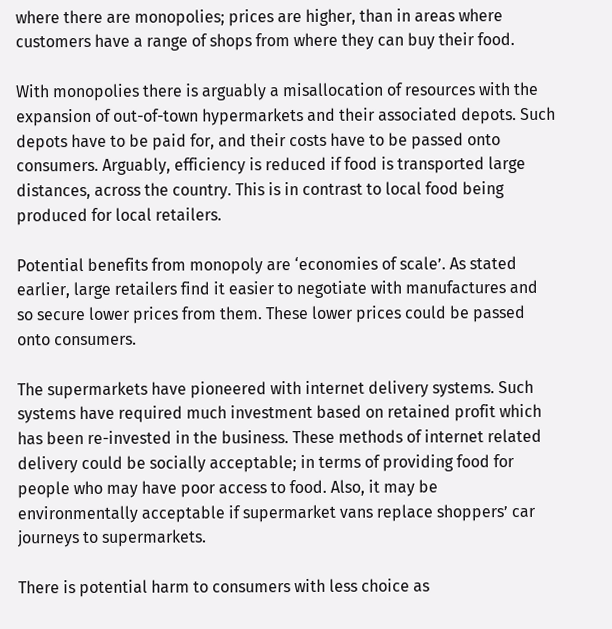where there are monopolies; prices are higher, than in areas where customers have a range of shops from where they can buy their food.

With monopolies there is arguably a misallocation of resources with the expansion of out-of-town hypermarkets and their associated depots. Such depots have to be paid for, and their costs have to be passed onto consumers. Arguably, efficiency is reduced if food is transported large distances, across the country. This is in contrast to local food being produced for local retailers.

Potential benefits from monopoly are ‘economies of scale’. As stated earlier, large retailers find it easier to negotiate with manufactures and so secure lower prices from them. These lower prices could be passed onto consumers.

The supermarkets have pioneered with internet delivery systems. Such systems have required much investment based on retained profit which has been re-invested in the business. These methods of internet related delivery could be socially acceptable; in terms of providing food for people who may have poor access to food. Also, it may be environmentally acceptable if supermarket vans replace shoppers’ car journeys to supermarkets.

There is potential harm to consumers with less choice as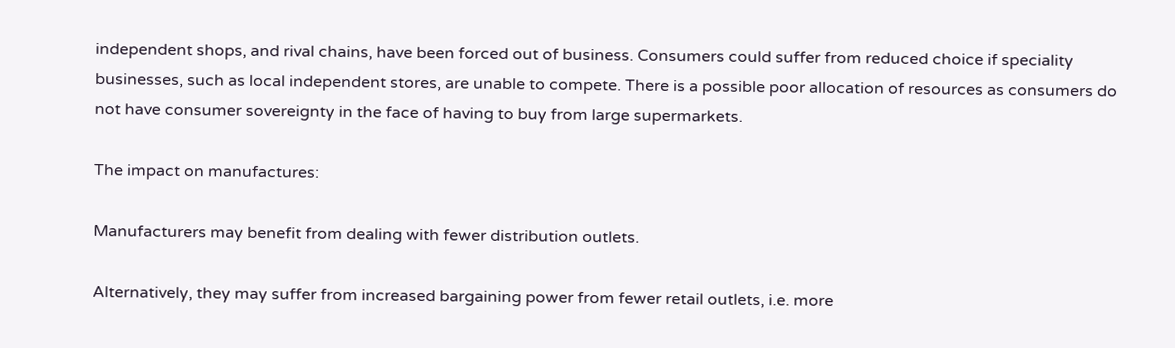independent shops, and rival chains, have been forced out of business. Consumers could suffer from reduced choice if speciality businesses, such as local independent stores, are unable to compete. There is a possible poor allocation of resources as consumers do not have consumer sovereignty in the face of having to buy from large supermarkets.

The impact on manufactures:

Manufacturers may benefit from dealing with fewer distribution outlets.

Alternatively, they may suffer from increased bargaining power from fewer retail outlets, i.e. more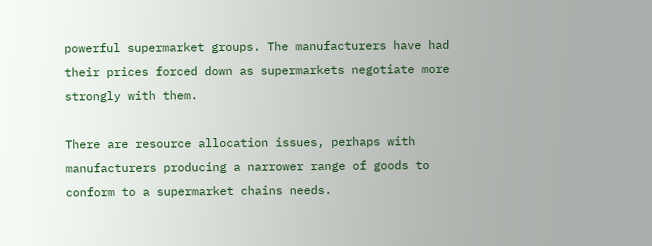powerful supermarket groups. The manufacturers have had their prices forced down as supermarkets negotiate more strongly with them.

There are resource allocation issues, perhaps with manufacturers producing a narrower range of goods to conform to a supermarket chains needs.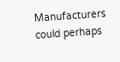Manufacturers could perhaps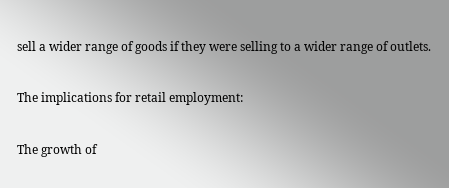sell a wider range of goods if they were selling to a wider range of outlets.

The implications for retail employment:

The growth of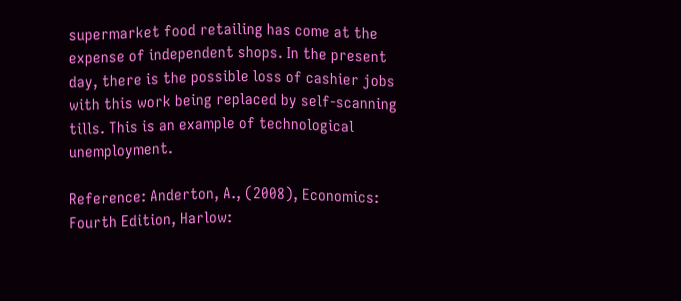supermarket food retailing has come at the expense of independent shops. In the present day, there is the possible loss of cashier jobs with this work being replaced by self-scanning tills. This is an example of technological unemployment.

Reference: Anderton, A., (2008), Economics: Fourth Edition, Harlow: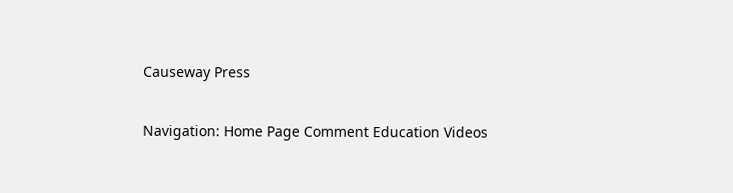Causeway Press

Navigation: Home Page Comment Education Videos